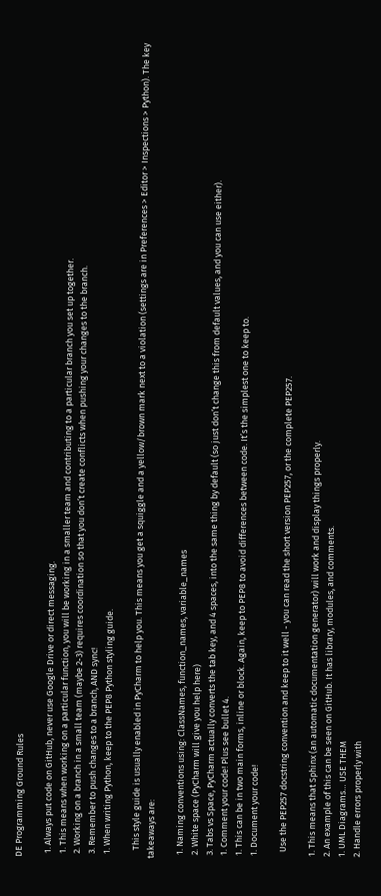DE Programming Ground Rules

  1. Always put code on GitHub, never use Google Drive or direct messaging.
  1. This means when working on a particular function, you will be working in a smaller team and contributing to a particular branch you set up together.
  2. Working on a branch in a small team (maybe 2-3) requires coordination so that you don’t create conflicts when pushing your changes to the branch.
  3. Remember to push changes to a branch, AND sync!
  1. When writing Python, keep to the PEP8 Python styling guide.

    This style guide is usually enabled in PyCharm to help you. This means you get a squiggle and a yellow/brown mark next to a violation (settings are in Preferences > Editor > Inspections > Python). The key takeaways are:

  1. Naming conventions using: ClassNames, function_names, variable_names
  2. White space (PyCharm will give you help here)
  3. Tabs vs Space, PyCharm actually converts the tab key, and 4 spaces, into the same thing by default (so just don’t change this from default values, and you can use either).
  1. Comment your code! Plus see bullet 4.
  1. This can be in two main forms, inline or block. Again, keep to PEP8 to avoid differences between code. It’s the simplest one to keep to.
  1. Document your code!

    Use the PEP257 docstring convention and keep to it well - you can read the short version PEP257, or the complete PEP257.

  1. This means that Sphinx (an automatic documentation generator) will work and display things properly.
  2. An example of this can be seen on GitHub. It has library, modules, and comments.
  1. UML Diagrams… USE THEM
  2. Handle errors properly with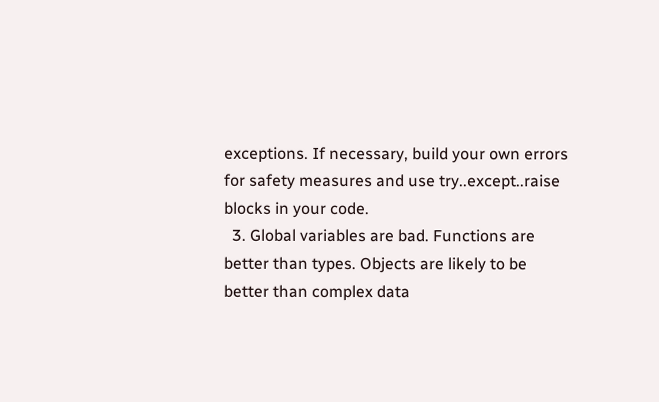exceptions. If necessary, build your own errors for safety measures and use try..except..raise blocks in your code.
  3. Global variables are bad. Functions are better than types. Objects are likely to be better than complex data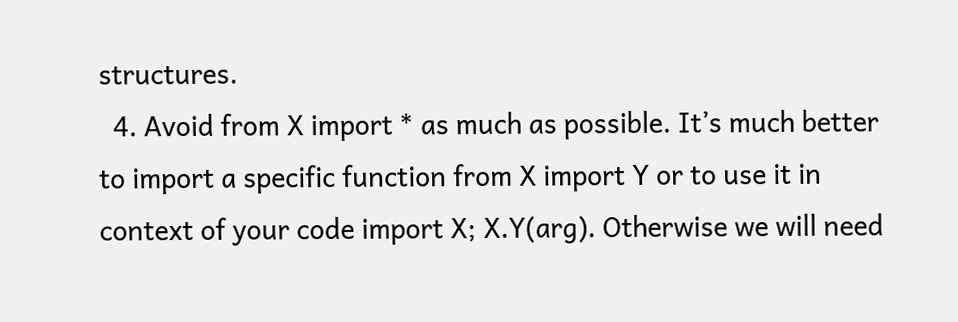structures.
  4. Avoid from X import * as much as possible. It’s much better to import a specific function from X import Y or to use it in context of your code import X; X.Y(arg). Otherwise we will need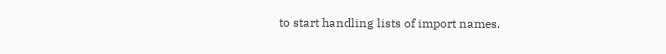to start handling lists of import names.